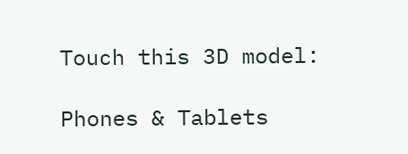Touch this 3D model:

Phones & Tablets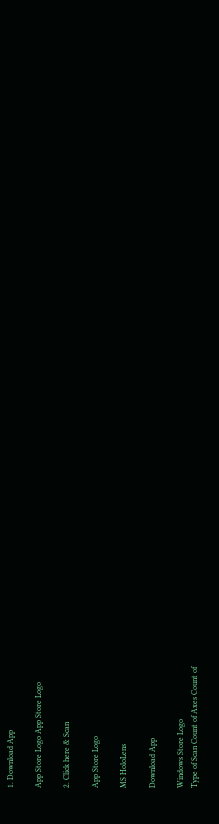1. Download App

App Store Logo App Store Logo

2. Click here & Scan

App Store Logo

MS HoloLens

Download App

Windows Store Logo
Type of Scan Count of Axes Count of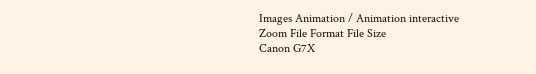Images Animation / Animation interactive Zoom File Format File Size
Canon G7X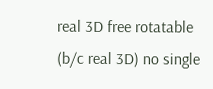real 3D free rotatable (b/c real 3D) no single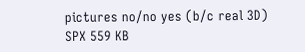pictures no/no yes (b/c real 3D) SPX 559 KB